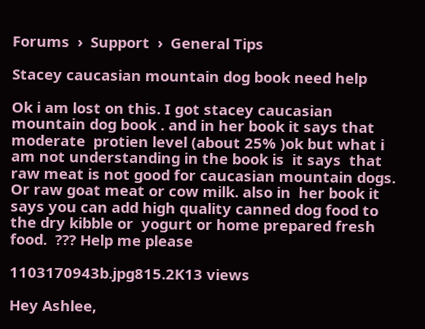Forums  ›  Support  ›  General Tips

Stacey caucasian mountain dog book need help

Ok i am lost on this. I got stacey caucasian mountain dog book . and in her book it says that moderate  protien level (about 25% )ok but what i am not understanding in the book is  it says  that raw meat is not good for caucasian mountain dogs. Or raw goat meat or cow milk. also in  her book it says you can add high quality canned dog food to the dry kibble or  yogurt or home prepared fresh food.  ??? Help me please

1103170943b.jpg815.2K13 views

Hey Ashlee,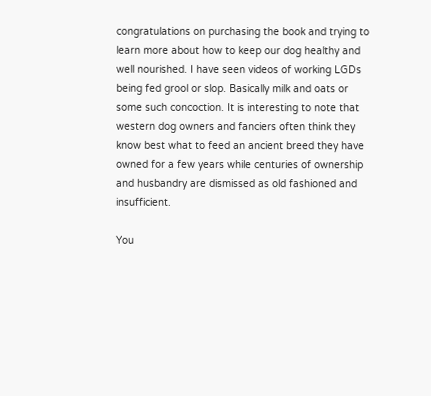congratulations on purchasing the book and trying to learn more about how to keep our dog healthy and well nourished. I have seen videos of working LGDs being fed grool or slop. Basically milk and oats or some such concoction. It is interesting to note that western dog owners and fanciers often think they know best what to feed an ancient breed they have owned for a few years while centuries of ownership and husbandry are dismissed as old fashioned and insufficient.

You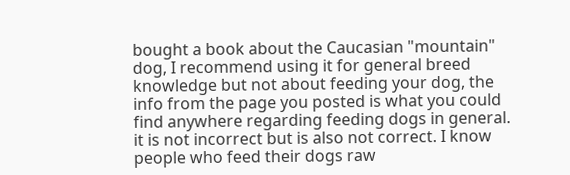bought a book about the Caucasian "mountain" dog, I recommend using it for general breed knowledge but not about feeding your dog, the info from the page you posted is what you could find anywhere regarding feeding dogs in general. it is not incorrect but is also not correct. I know people who feed their dogs raw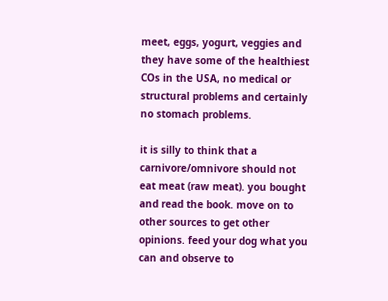meet, eggs, yogurt, veggies and they have some of the healthiest COs in the USA, no medical or structural problems and certainly no stomach problems.

it is silly to think that a carnivore/omnivore should not eat meat (raw meat). you bought and read the book. move on to other sources to get other opinions. feed your dog what you can and observe to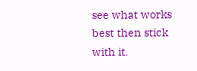see what works best then stick with it.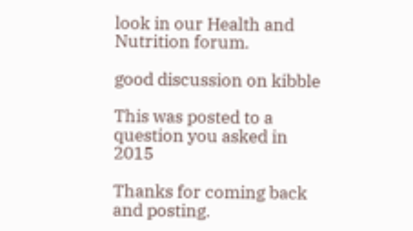look in our Health and Nutrition forum.

good discussion on kibble

This was posted to a question you asked in 2015

Thanks for coming back and posting.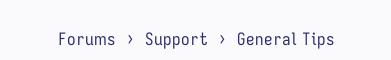Forums  ›  Support  ›  General Tips